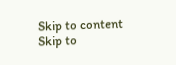Skip to content Skip to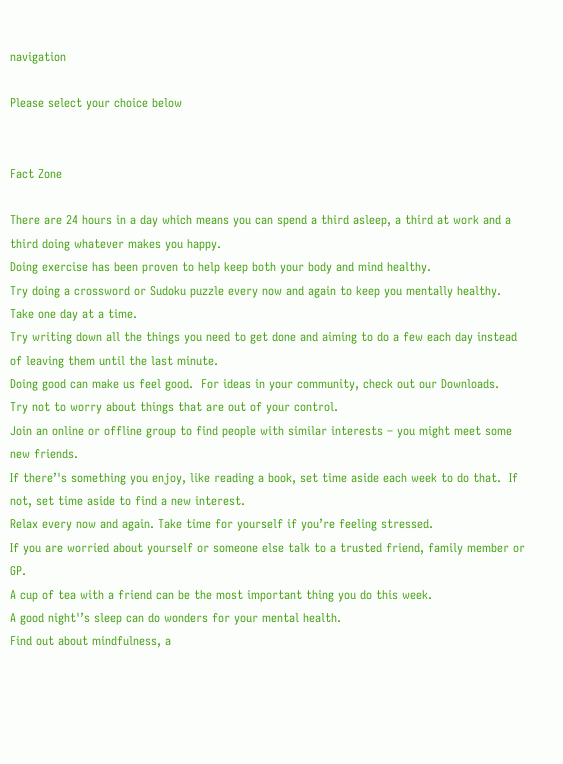navigation

Please select your choice below


Fact Zone

There are 24 hours in a day which means you can spend a third asleep, a third at work and a third doing whatever makes you happy.
Doing exercise has been proven to help keep both your body and mind healthy.
Try doing a crossword or Sudoku puzzle every now and again to keep you mentally healthy.
Take one day at a time.
Try writing down all the things you need to get done and aiming to do a few each day instead of leaving them until the last minute.
Doing good can make us feel good.  For ideas in your community, check out our Downloads.
Try not to worry about things that are out of your control.
Join an online or offline group to find people with similar interests – you might meet some new friends.
If there’'s something you enjoy, like reading a book, set time aside each week to do that.  If not, set time aside to find a new interest.
Relax every now and again. Take time for yourself if you’re feeling stressed.
If you are worried about yourself or someone else talk to a trusted friend, family member or GP.
A cup of tea with a friend can be the most important thing you do this week.
A good night'’s sleep can do wonders for your mental health.
Find out about mindfulness, a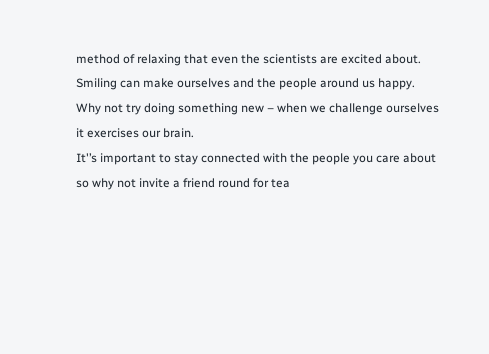method of relaxing that even the scientists are excited about.
Smiling can make ourselves and the people around us happy.
Why not try doing something new – when we challenge ourselves it exercises our brain.
It'’s important to stay connected with the people you care about so why not invite a friend round for tea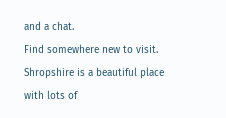and a chat.
Find somewhere new to visit. Shropshire is a beautiful place with lots of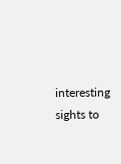interesting sights to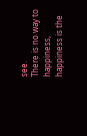see.
There is no way to happiness, happiness is the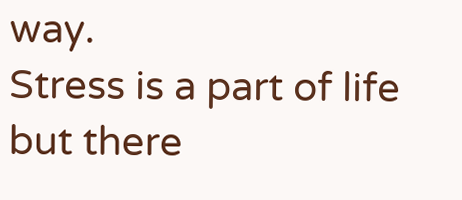way.
Stress is a part of life but there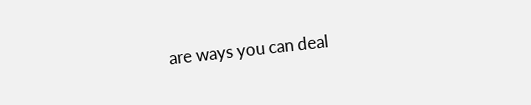are ways you can deal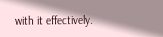with it effectively.